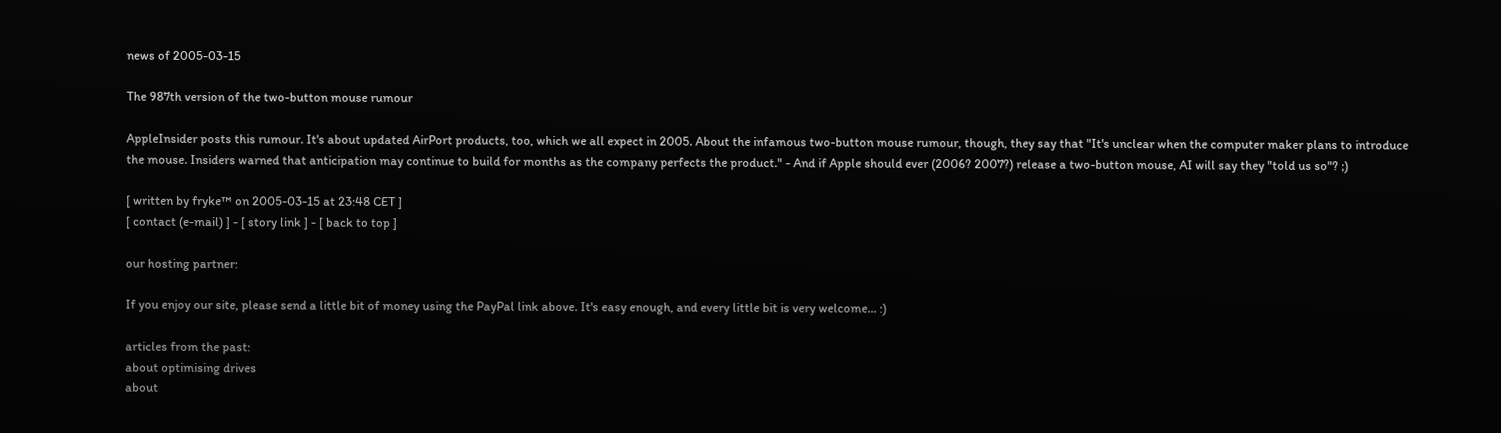news of 2005-03-15

The 987th version of the two-button mouse rumour

AppleInsider posts this rumour. It's about updated AirPort products, too, which we all expect in 2005. About the infamous two-button mouse rumour, though, they say that "It's unclear when the computer maker plans to introduce the mouse. Insiders warned that anticipation may continue to build for months as the company perfects the product." - And if Apple should ever (2006? 2007?) release a two-button mouse, AI will say they "told us so"? ;)

[ written by fryke™ on 2005-03-15 at 23:48 CET ]
[ contact (e-mail) ] - [ story link ] - [ back to top ]

our hosting partner:

If you enjoy our site, please send a little bit of money using the PayPal link above. It's easy enough, and every little bit is very welcome... :)

articles from the past:
about optimising drives
about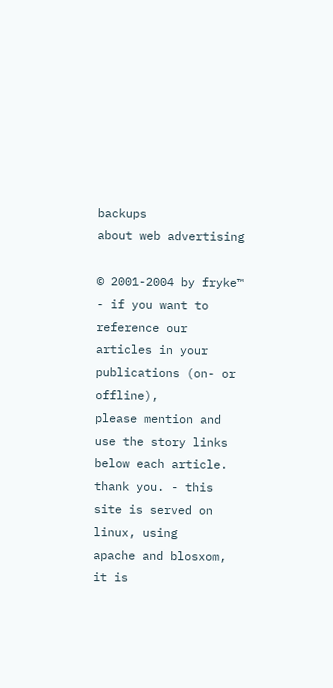backups
about web advertising

© 2001-2004 by fryke™ - if you want to reference our articles in your publications (on- or offline),
please mention and use the story links below each article. thank you. - this site is served on linux, using
apache and blosxom, it is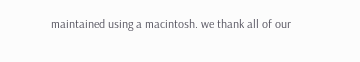maintained using a macintosh. we thank all of our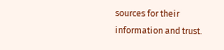sources for their information and trust.